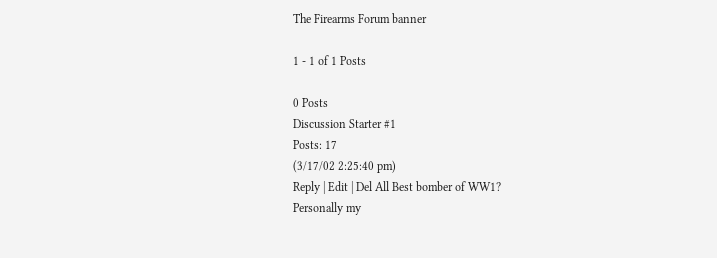The Firearms Forum banner

1 - 1 of 1 Posts

0 Posts
Discussion Starter #1
Posts: 17
(3/17/02 2:25:40 pm)
Reply | Edit | Del All Best bomber of WW1?
Personally my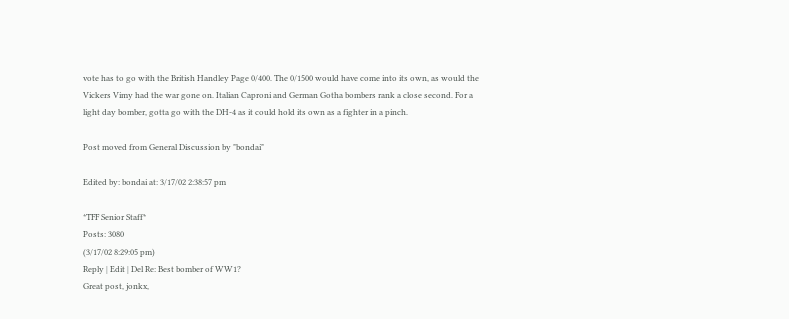vote has to go with the British Handley Page 0/400. The 0/1500 would have come into its own, as would the Vickers Vimy had the war gone on. Italian Caproni and German Gotha bombers rank a close second. For a light day bomber, gotta go with the DH-4 as it could hold its own as a fighter in a pinch.

Post moved from General Discussion by "bondai"

Edited by: bondai at: 3/17/02 2:38:57 pm

*TFF Senior Staff*
Posts: 3080
(3/17/02 8:29:05 pm)
Reply | Edit | Del Re: Best bomber of WW1?
Great post, jonkx,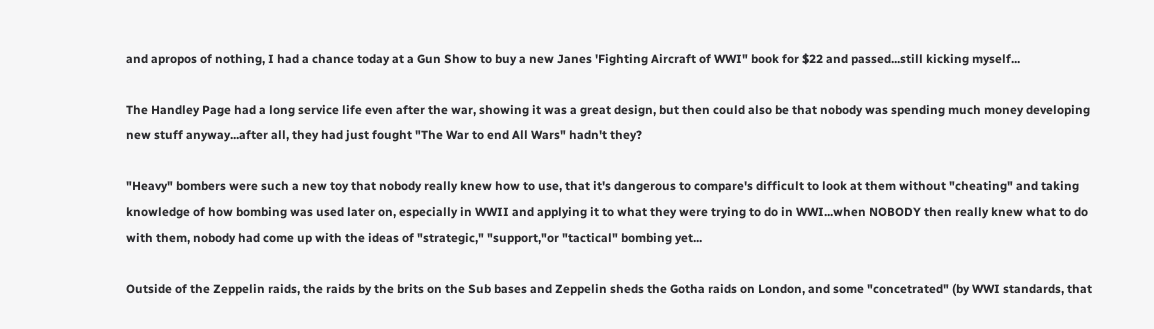and apropos of nothing, I had a chance today at a Gun Show to buy a new Janes 'Fighting Aircraft of WWI" book for $22 and passed...still kicking myself...

The Handley Page had a long service life even after the war, showing it was a great design, but then could also be that nobody was spending much money developing new stuff anyway...after all, they had just fought "The War to end All Wars" hadn't they?

"Heavy" bombers were such a new toy that nobody really knew how to use, that it's dangerous to compare's difficult to look at them without "cheating" and taking knowledge of how bombing was used later on, especially in WWII and applying it to what they were trying to do in WWI...when NOBODY then really knew what to do with them, nobody had come up with the ideas of "strategic," "support,"or "tactical" bombing yet...

Outside of the Zeppelin raids, the raids by the brits on the Sub bases and Zeppelin sheds the Gotha raids on London, and some "concetrated" (by WWI standards, that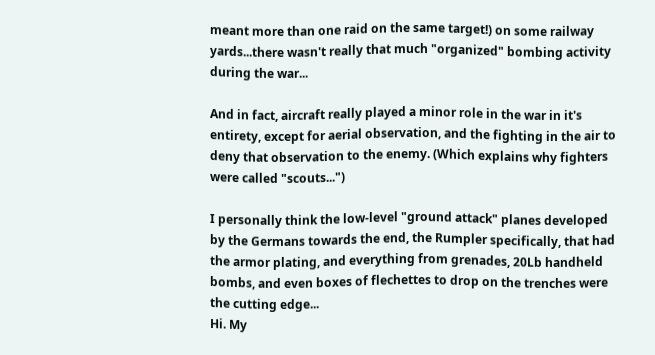meant more than one raid on the same target!) on some railway yards...there wasn't really that much "organized" bombing activity during the war...

And in fact, aircraft really played a minor role in the war in it's entirety, except for aerial observation, and the fighting in the air to deny that observation to the enemy. (Which explains why fighters were called "scouts...")

I personally think the low-level "ground attack" planes developed by the Germans towards the end, the Rumpler specifically, that had the armor plating, and everything from grenades, 20Lb handheld bombs, and even boxes of flechettes to drop on the trenches were the cutting edge...
Hi. My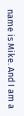name is Mike. And I am a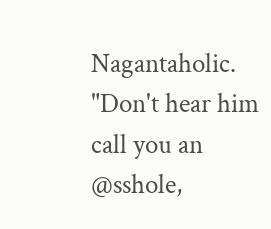Nagantaholic. "Don't hear him call you an @sshole,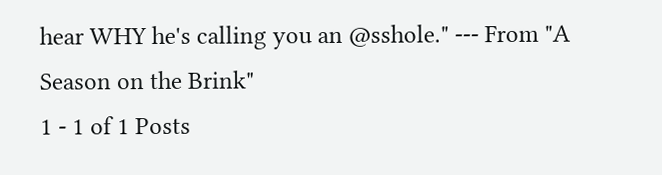hear WHY he's calling you an @sshole." --- From "A Season on the Brink"
1 - 1 of 1 Posts